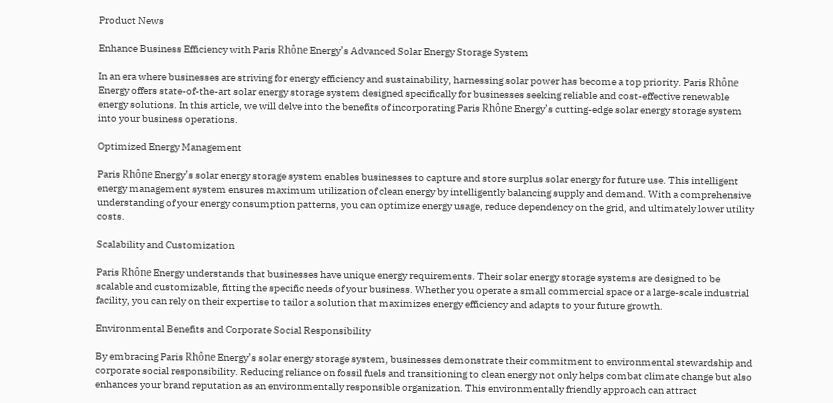Product News

Enhance Business Efficiency with Paris Rhône Energy’s Advanced Solar Energy Storage System

In an era where businesses are striving for energy efficiency and sustainability, harnessing solar power has become a top priority. Paris Rhône Energy offers state-of-the-art solar energy storage system designed specifically for businesses seeking reliable and cost-effective renewable energy solutions. In this article, we will delve into the benefits of incorporating Paris Rhône Energy’s cutting-edge solar energy storage system into your business operations.

Optimized Energy Management

Paris Rhône Energy’s solar energy storage system enables businesses to capture and store surplus solar energy for future use. This intelligent energy management system ensures maximum utilization of clean energy by intelligently balancing supply and demand. With a comprehensive understanding of your energy consumption patterns, you can optimize energy usage, reduce dependency on the grid, and ultimately lower utility costs.

Scalability and Customization

Paris Rhône Energy understands that businesses have unique energy requirements. Their solar energy storage systems are designed to be scalable and customizable, fitting the specific needs of your business. Whether you operate a small commercial space or a large-scale industrial facility, you can rely on their expertise to tailor a solution that maximizes energy efficiency and adapts to your future growth.

Environmental Benefits and Corporate Social Responsibility

By embracing Paris Rhône Energy’s solar energy storage system, businesses demonstrate their commitment to environmental stewardship and corporate social responsibility. Reducing reliance on fossil fuels and transitioning to clean energy not only helps combat climate change but also enhances your brand reputation as an environmentally responsible organization. This environmentally friendly approach can attract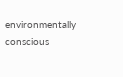environmentally conscious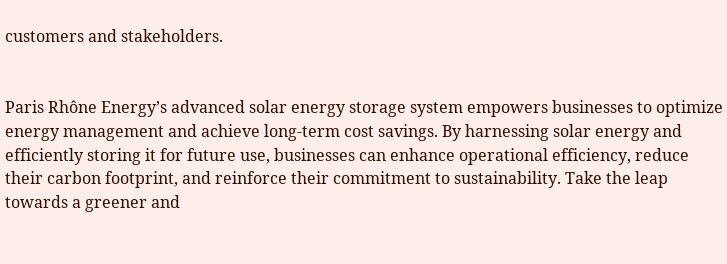customers and stakeholders.


Paris Rhône Energy’s advanced solar energy storage system empowers businesses to optimize energy management and achieve long-term cost savings. By harnessing solar energy and efficiently storing it for future use, businesses can enhance operational efficiency, reduce their carbon footprint, and reinforce their commitment to sustainability. Take the leap towards a greener and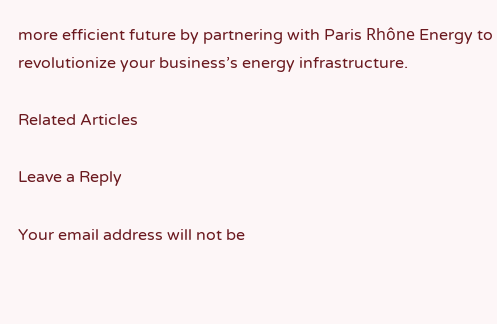more efficient future by partnering with Paris Rhône Energy to revolutionize your business’s energy infrastructure.

Related Articles

Leave a Reply

Your email address will not be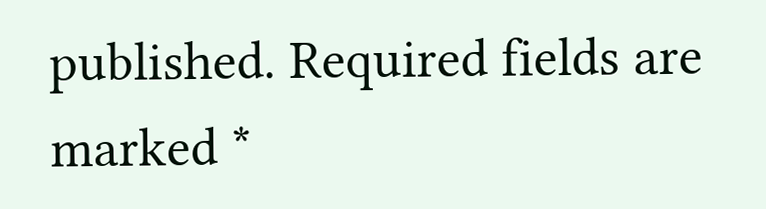published. Required fields are marked *